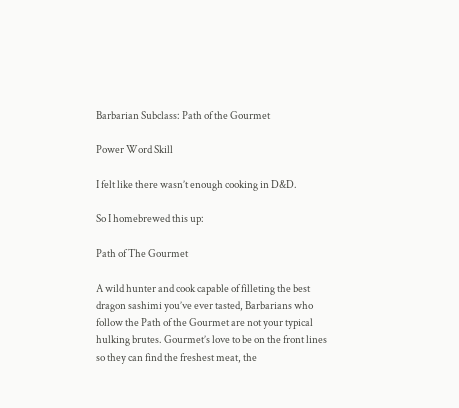Barbarian Subclass: Path of the Gourmet

Power Word Skill

I felt like there wasn’t enough cooking in D&D.

So I homebrewed this up:

Path of The Gourmet

A wild hunter and cook capable of filleting the best dragon sashimi you’ve ever tasted, Barbarians who follow the Path of the Gourmet are not your typical hulking brutes. Gourmet’s love to be on the front lines so they can find the freshest meat, the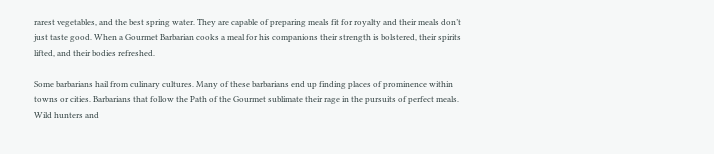rarest vegetables, and the best spring water. They are capable of preparing meals fit for royalty and their meals don’t just taste good. When a Gourmet Barbarian cooks a meal for his companions their strength is bolstered, their spirits lifted, and their bodies refreshed.

Some barbarians hail from culinary cultures. Many of these barbarians end up finding places of prominence within towns or cities. Barbarians that follow the Path of the Gourmet sublimate their rage in the pursuits of perfect meals. Wild hunters and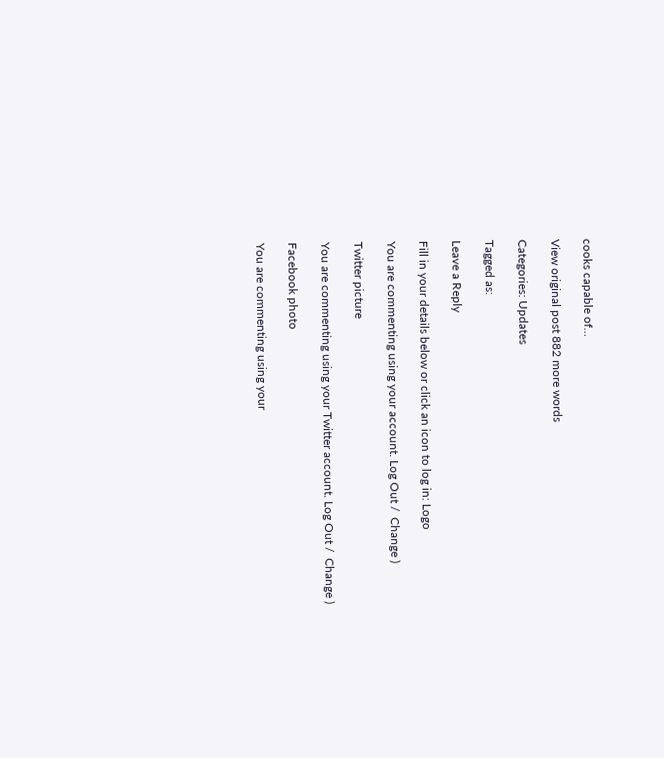cooks capable of…

View original post 882 more words

Categories: Updates

Tagged as:

Leave a Reply

Fill in your details below or click an icon to log in: Logo

You are commenting using your account. Log Out /  Change )

Twitter picture

You are commenting using your Twitter account. Log Out /  Change )

Facebook photo

You are commenting using your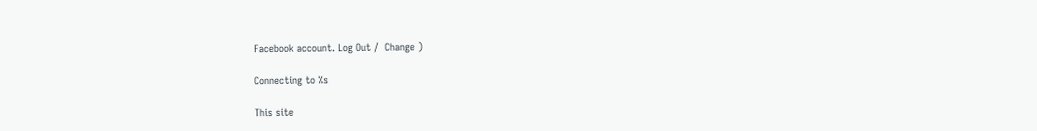Facebook account. Log Out /  Change )

Connecting to %s

This site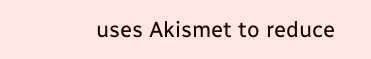uses Akismet to reduce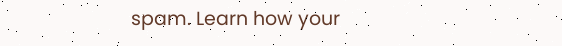spam. Learn how your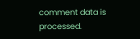comment data is processed.